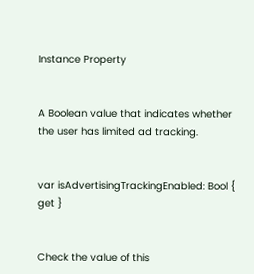Instance Property


A Boolean value that indicates whether the user has limited ad tracking.


var isAdvertisingTrackingEnabled: Bool { get }


Check the value of this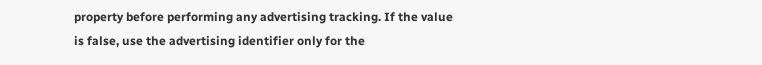property before performing any advertising tracking. If the value is false, use the advertising identifier only for the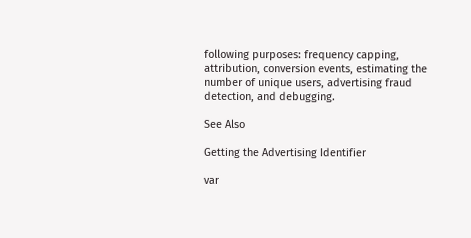following purposes: frequency capping, attribution, conversion events, estimating the number of unique users, advertising fraud detection, and debugging.

See Also

Getting the Advertising Identifier

var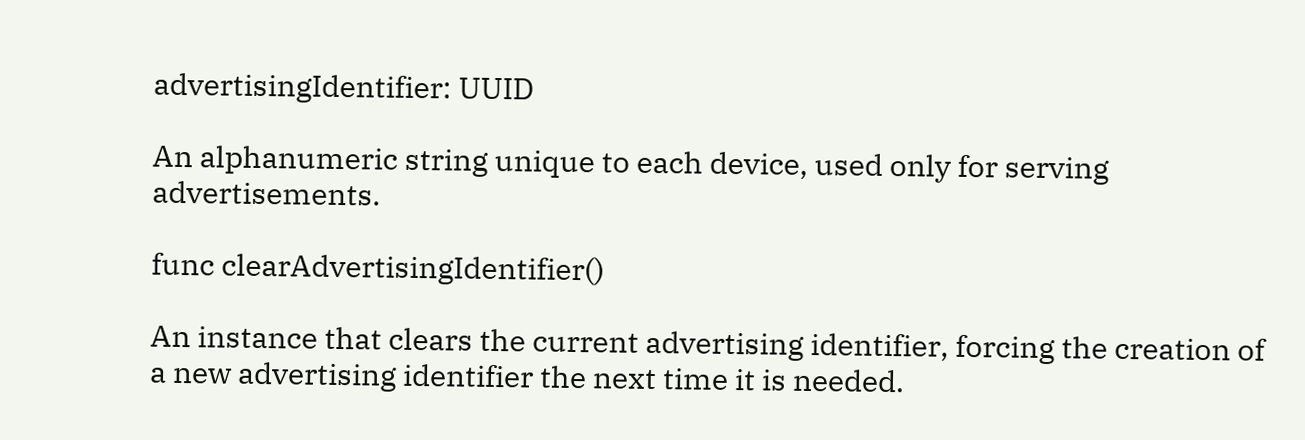advertisingIdentifier: UUID

An alphanumeric string unique to each device, used only for serving advertisements.

func clearAdvertisingIdentifier()

An instance that clears the current advertising identifier, forcing the creation of a new advertising identifier the next time it is needed.